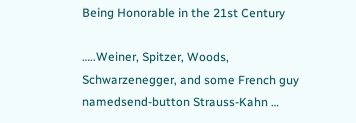Being Honorable in the 21st Century

…..Weiner, Spitzer, Woods, Schwarzenegger, and some French guy namedsend-button Strauss-Kahn …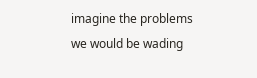imagine the problems we would be wading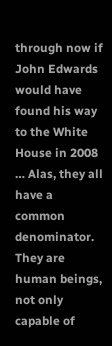through now if John Edwards would have found his way to the White House in 2008 … Alas, they all have a common denominator. They are human beings, not only capable of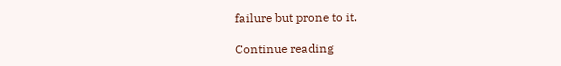failure but prone to it.

Continue reading